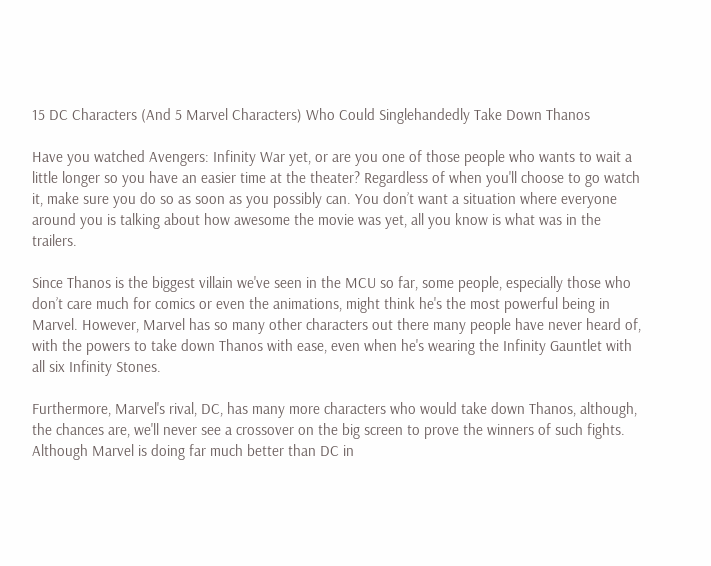15 DC Characters (And 5 Marvel Characters) Who Could Singlehandedly Take Down Thanos

Have you watched Avengers: Infinity War yet, or are you one of those people who wants to wait a little longer so you have an easier time at the theater? Regardless of when you'll choose to go watch it, make sure you do so as soon as you possibly can. You don’t want a situation where everyone around you is talking about how awesome the movie was yet, all you know is what was in the trailers.

Since Thanos is the biggest villain we've seen in the MCU so far, some people, especially those who don’t care much for comics or even the animations, might think he's the most powerful being in Marvel. However, Marvel has so many other characters out there many people have never heard of, with the powers to take down Thanos with ease, even when he's wearing the Infinity Gauntlet with all six Infinity Stones.

Furthermore, Marvel's rival, DC, has many more characters who would take down Thanos, although, the chances are, we'll never see a crossover on the big screen to prove the winners of such fights. Although Marvel is doing far much better than DC in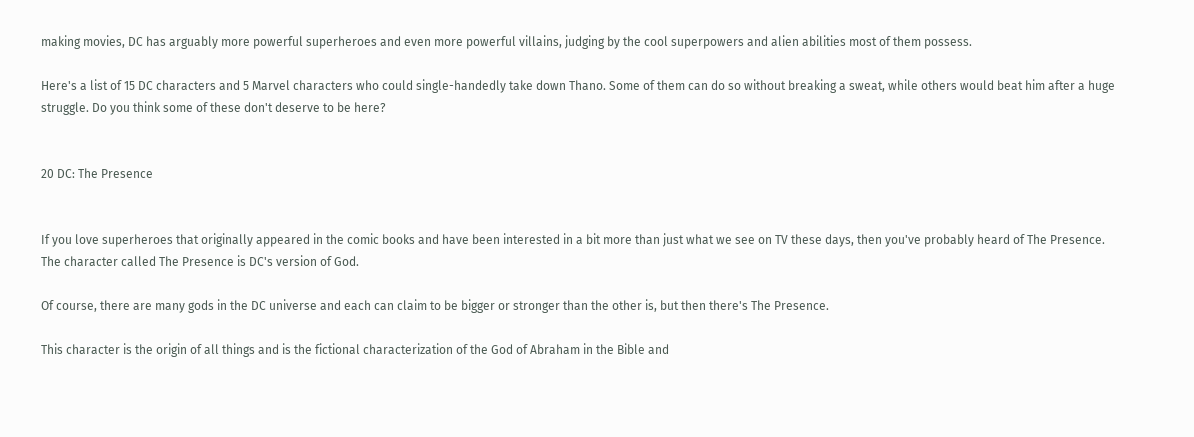making movies, DC has arguably more powerful superheroes and even more powerful villains, judging by the cool superpowers and alien abilities most of them possess.

Here's a list of 15 DC characters and 5 Marvel characters who could single-handedly take down Thano. Some of them can do so without breaking a sweat, while others would beat him after a huge struggle. Do you think some of these don't deserve to be here?


20 DC: The Presence


If you love superheroes that originally appeared in the comic books and have been interested in a bit more than just what we see on TV these days, then you've probably heard of The Presence. The character called The Presence is DC's version of God.

Of course, there are many gods in the DC universe and each can claim to be bigger or stronger than the other is, but then there's The Presence.

This character is the origin of all things and is the fictional characterization of the God of Abraham in the Bible and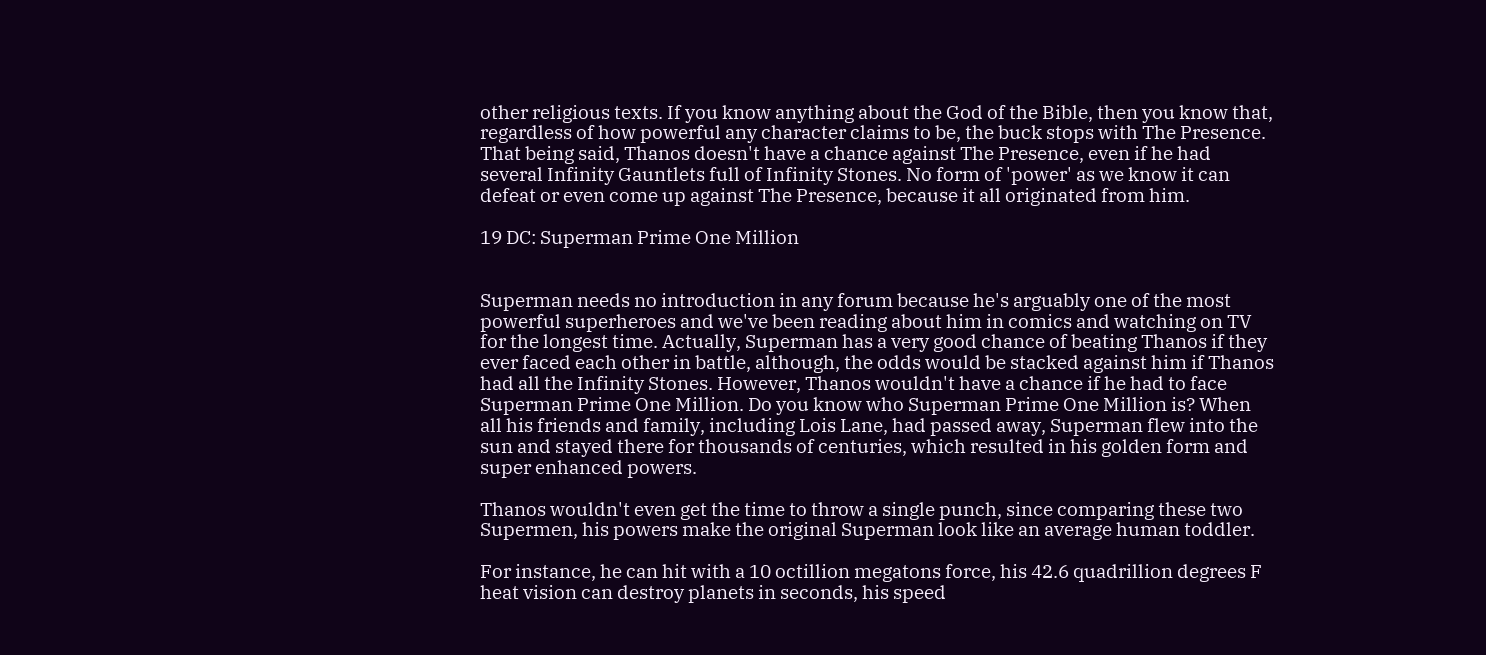other religious texts. If you know anything about the God of the Bible, then you know that, regardless of how powerful any character claims to be, the buck stops with The Presence. That being said, Thanos doesn't have a chance against The Presence, even if he had several Infinity Gauntlets full of Infinity Stones. No form of 'power' as we know it can defeat or even come up against The Presence, because it all originated from him.

19 DC: Superman Prime One Million


Superman needs no introduction in any forum because he's arguably one of the most powerful superheroes and we've been reading about him in comics and watching on TV for the longest time. Actually, Superman has a very good chance of beating Thanos if they ever faced each other in battle, although, the odds would be stacked against him if Thanos had all the Infinity Stones. However, Thanos wouldn't have a chance if he had to face Superman Prime One Million. Do you know who Superman Prime One Million is? When all his friends and family, including Lois Lane, had passed away, Superman flew into the sun and stayed there for thousands of centuries, which resulted in his golden form and super enhanced powers.

Thanos wouldn't even get the time to throw a single punch, since comparing these two Supermen, his powers make the original Superman look like an average human toddler.

For instance, he can hit with a 10 octillion megatons force, his 42.6 quadrillion degrees F heat vision can destroy planets in seconds, his speed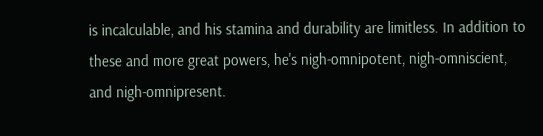is incalculable, and his stamina and durability are limitless. In addition to these and more great powers, he's nigh-omnipotent, nigh-omniscient, and nigh-omnipresent.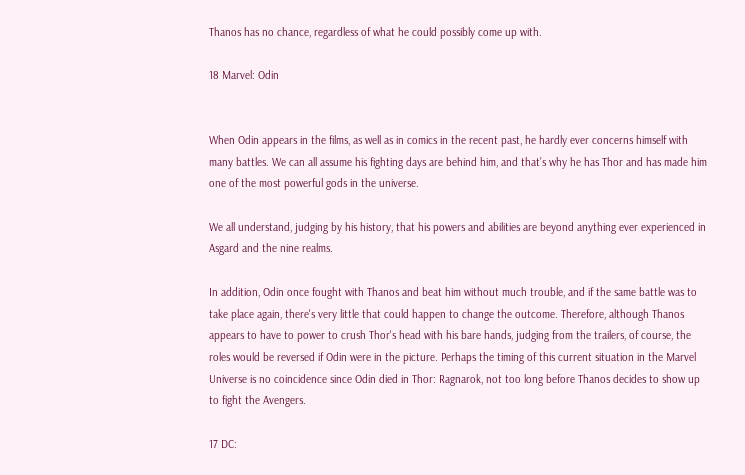Thanos has no chance, regardless of what he could possibly come up with.

18 Marvel: Odin


When Odin appears in the films, as well as in comics in the recent past, he hardly ever concerns himself with many battles. We can all assume his fighting days are behind him, and that’s why he has Thor and has made him one of the most powerful gods in the universe.

We all understand, judging by his history, that his powers and abilities are beyond anything ever experienced in Asgard and the nine realms.

In addition, Odin once fought with Thanos and beat him without much trouble, and if the same battle was to take place again, there's very little that could happen to change the outcome. Therefore, although Thanos appears to have to power to crush Thor's head with his bare hands, judging from the trailers, of course, the roles would be reversed if Odin were in the picture. Perhaps the timing of this current situation in the Marvel Universe is no coincidence since Odin died in Thor: Ragnarok, not too long before Thanos decides to show up to fight the Avengers.

17 DC: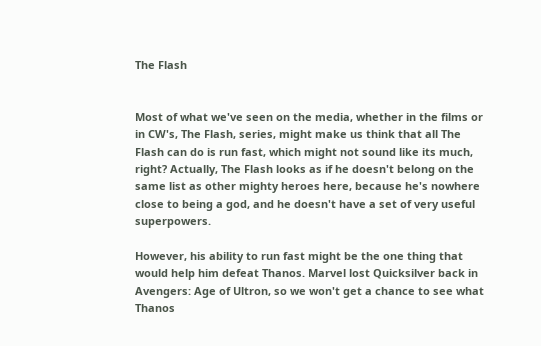The Flash


Most of what we've seen on the media, whether in the films or in CW's, The Flash, series, might make us think that all The Flash can do is run fast, which might not sound like its much, right? Actually, The Flash looks as if he doesn't belong on the same list as other mighty heroes here, because he's nowhere close to being a god, and he doesn't have a set of very useful superpowers.

However, his ability to run fast might be the one thing that would help him defeat Thanos. Marvel lost Quicksilver back in Avengers: Age of Ultron, so we won't get a chance to see what Thanos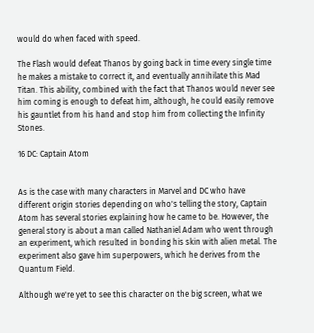would do when faced with speed.

The Flash would defeat Thanos by going back in time every single time he makes a mistake to correct it, and eventually annihilate this Mad Titan. This ability, combined with the fact that Thanos would never see him coming is enough to defeat him, although, he could easily remove his gauntlet from his hand and stop him from collecting the Infinity Stones.

16 DC: Captain Atom


As is the case with many characters in Marvel and DC who have different origin stories depending on who's telling the story, Captain Atom has several stories explaining how he came to be. However, the general story is about a man called Nathaniel Adam who went through an experiment, which resulted in bonding his skin with alien metal. The experiment also gave him superpowers, which he derives from the Quantum Field.

Although we're yet to see this character on the big screen, what we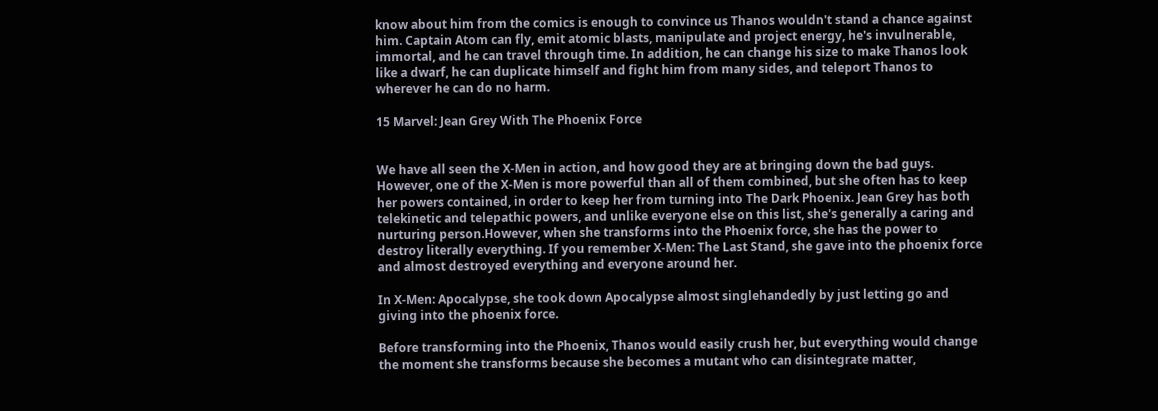know about him from the comics is enough to convince us Thanos wouldn't stand a chance against him. Captain Atom can fly, emit atomic blasts, manipulate and project energy, he's invulnerable, immortal, and he can travel through time. In addition, he can change his size to make Thanos look like a dwarf, he can duplicate himself and fight him from many sides, and teleport Thanos to wherever he can do no harm.

15 Marvel: Jean Grey With The Phoenix Force


We have all seen the X-Men in action, and how good they are at bringing down the bad guys. However, one of the X-Men is more powerful than all of them combined, but she often has to keep her powers contained, in order to keep her from turning into The Dark Phoenix. Jean Grey has both telekinetic and telepathic powers, and unlike everyone else on this list, she's generally a caring and nurturing person.However, when she transforms into the Phoenix force, she has the power to destroy literally everything. If you remember X-Men: The Last Stand, she gave into the phoenix force and almost destroyed everything and everyone around her.

In X-Men: Apocalypse, she took down Apocalypse almost singlehandedly by just letting go and giving into the phoenix force.

Before transforming into the Phoenix, Thanos would easily crush her, but everything would change the moment she transforms because she becomes a mutant who can disintegrate matter,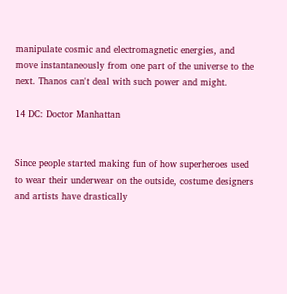manipulate cosmic and electromagnetic energies, and move instantaneously from one part of the universe to the next. Thanos can't deal with such power and might.

14 DC: Doctor Manhattan


Since people started making fun of how superheroes used to wear their underwear on the outside, costume designers and artists have drastically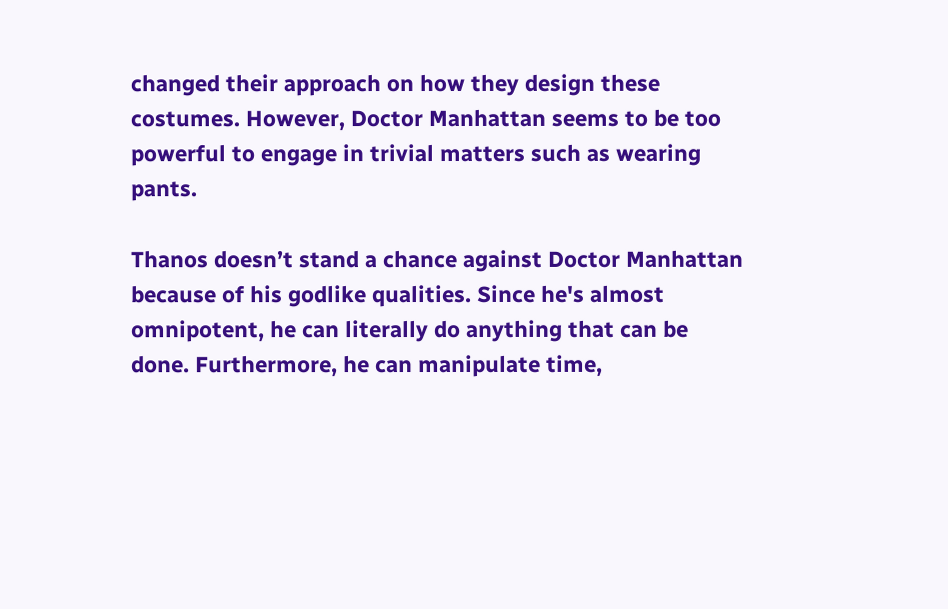changed their approach on how they design these costumes. However, Doctor Manhattan seems to be too powerful to engage in trivial matters such as wearing pants.

Thanos doesn’t stand a chance against Doctor Manhattan because of his godlike qualities. Since he's almost omnipotent, he can literally do anything that can be done. Furthermore, he can manipulate time,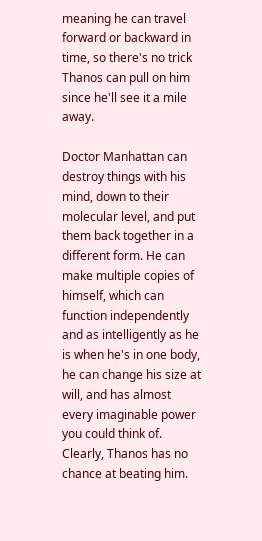meaning he can travel forward or backward in time, so there's no trick Thanos can pull on him since he'll see it a mile away.

Doctor Manhattan can destroy things with his mind, down to their molecular level, and put them back together in a different form. He can make multiple copies of himself, which can function independently and as intelligently as he is when he's in one body, he can change his size at will, and has almost every imaginable power you could think of. Clearly, Thanos has no chance at beating him.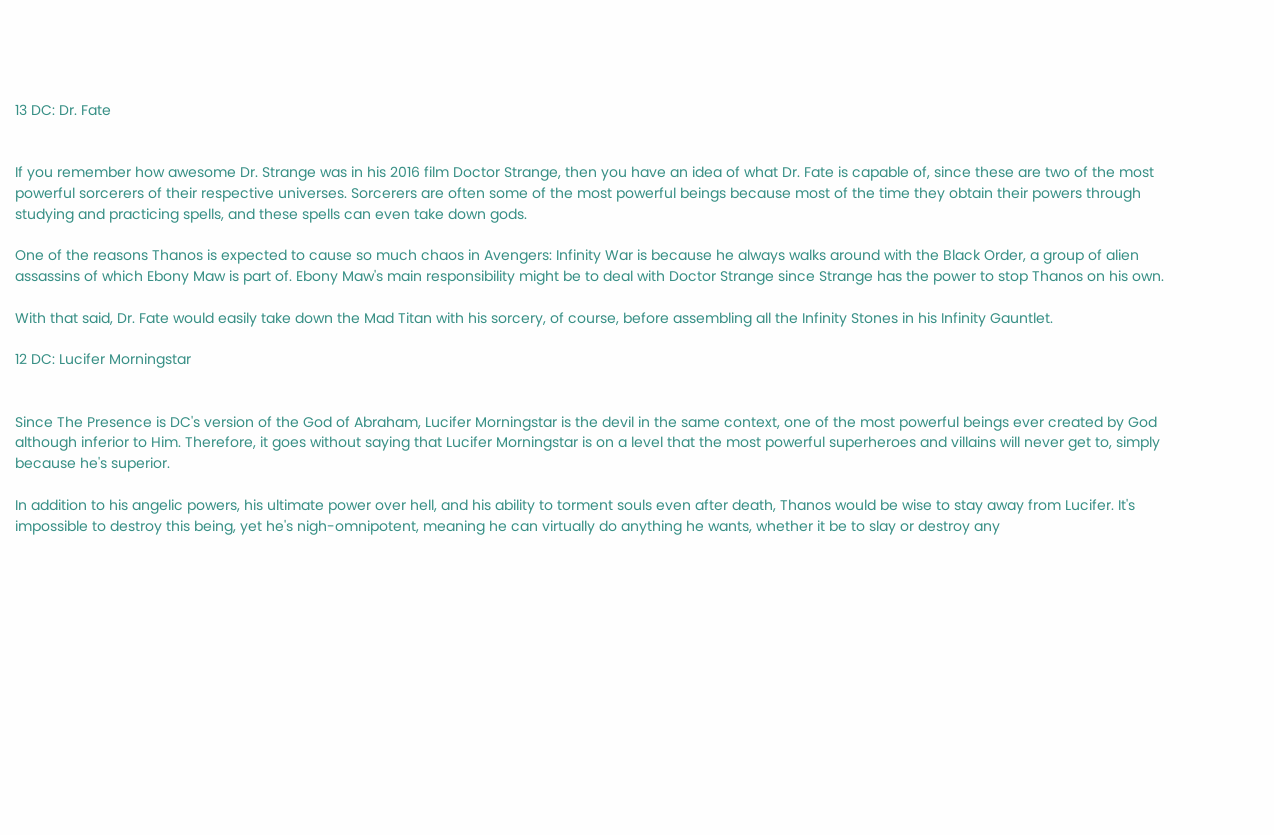13 DC: Dr. Fate


If you remember how awesome Dr. Strange was in his 2016 film Doctor Strange, then you have an idea of what Dr. Fate is capable of, since these are two of the most powerful sorcerers of their respective universes. Sorcerers are often some of the most powerful beings because most of the time they obtain their powers through studying and practicing spells, and these spells can even take down gods.

One of the reasons Thanos is expected to cause so much chaos in Avengers: Infinity War is because he always walks around with the Black Order, a group of alien assassins of which Ebony Maw is part of. Ebony Maw's main responsibility might be to deal with Doctor Strange since Strange has the power to stop Thanos on his own.

With that said, Dr. Fate would easily take down the Mad Titan with his sorcery, of course, before assembling all the Infinity Stones in his Infinity Gauntlet.

12 DC: Lucifer Morningstar


Since The Presence is DC's version of the God of Abraham, Lucifer Morningstar is the devil in the same context, one of the most powerful beings ever created by God although inferior to Him. Therefore, it goes without saying that Lucifer Morningstar is on a level that the most powerful superheroes and villains will never get to, simply because he's superior.

In addition to his angelic powers, his ultimate power over hell, and his ability to torment souls even after death, Thanos would be wise to stay away from Lucifer. It's impossible to destroy this being, yet he's nigh-omnipotent, meaning he can virtually do anything he wants, whether it be to slay or destroy any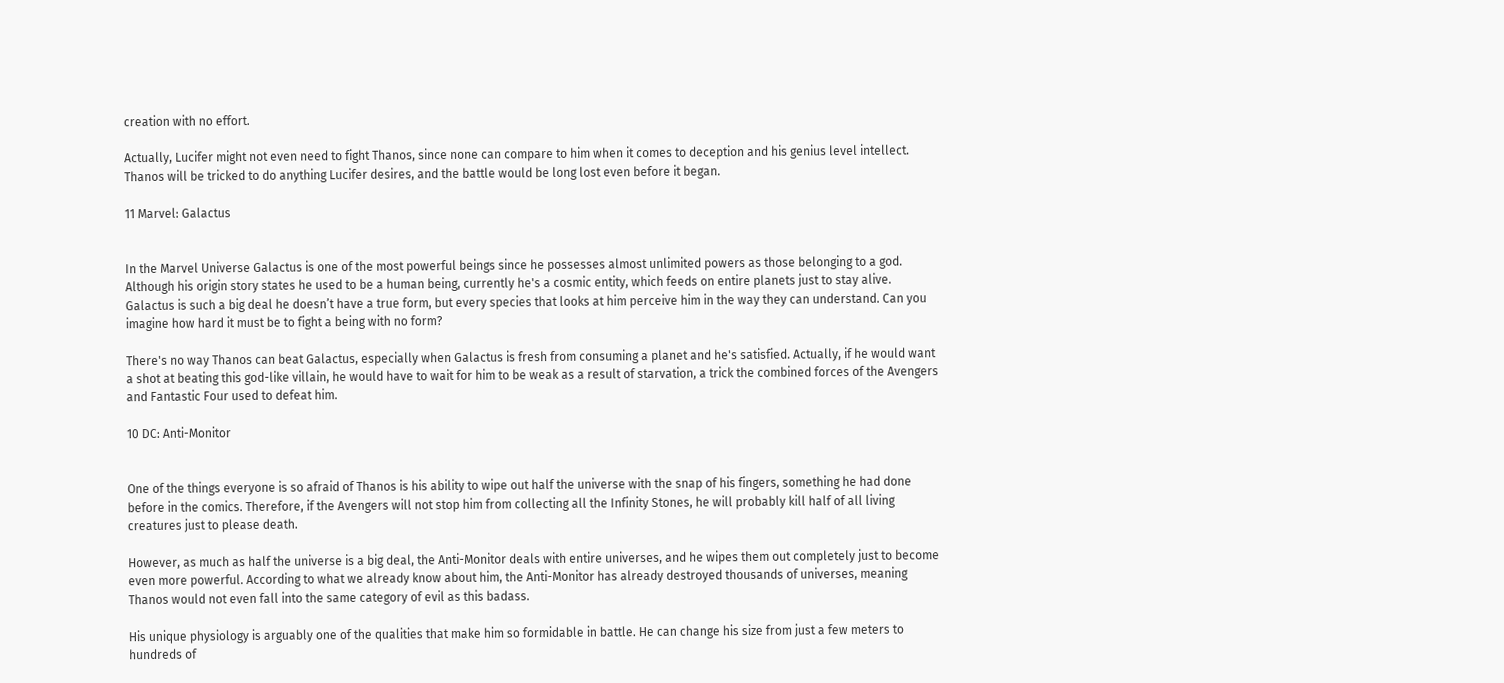creation with no effort.

Actually, Lucifer might not even need to fight Thanos, since none can compare to him when it comes to deception and his genius level intellect. Thanos will be tricked to do anything Lucifer desires, and the battle would be long lost even before it began.

11 Marvel: Galactus


In the Marvel Universe Galactus is one of the most powerful beings since he possesses almost unlimited powers as those belonging to a god. Although his origin story states he used to be a human being, currently he's a cosmic entity, which feeds on entire planets just to stay alive. Galactus is such a big deal he doesn’t have a true form, but every species that looks at him perceive him in the way they can understand. Can you imagine how hard it must be to fight a being with no form?

There's no way Thanos can beat Galactus, especially when Galactus is fresh from consuming a planet and he's satisfied. Actually, if he would want a shot at beating this god-like villain, he would have to wait for him to be weak as a result of starvation, a trick the combined forces of the Avengers and Fantastic Four used to defeat him.

10 DC: Anti-Monitor


One of the things everyone is so afraid of Thanos is his ability to wipe out half the universe with the snap of his fingers, something he had done before in the comics. Therefore, if the Avengers will not stop him from collecting all the Infinity Stones, he will probably kill half of all living creatures just to please death.

However, as much as half the universe is a big deal, the Anti-Monitor deals with entire universes, and he wipes them out completely just to become even more powerful. According to what we already know about him, the Anti-Monitor has already destroyed thousands of universes, meaning Thanos would not even fall into the same category of evil as this badass.

His unique physiology is arguably one of the qualities that make him so formidable in battle. He can change his size from just a few meters to hundreds of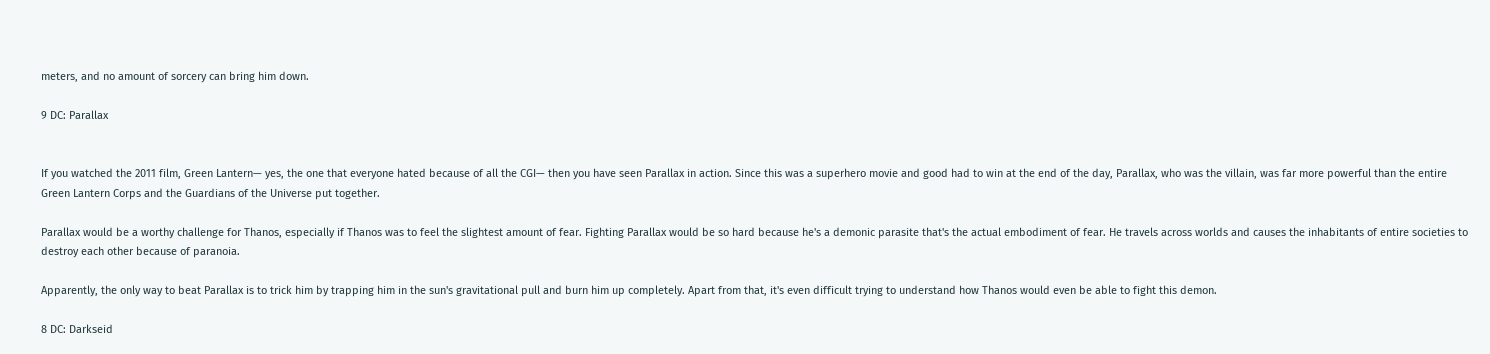meters, and no amount of sorcery can bring him down.

9 DC: Parallax


If you watched the 2011 film, Green Lantern— yes, the one that everyone hated because of all the CGI— then you have seen Parallax in action. Since this was a superhero movie and good had to win at the end of the day, Parallax, who was the villain, was far more powerful than the entire Green Lantern Corps and the Guardians of the Universe put together.

Parallax would be a worthy challenge for Thanos, especially if Thanos was to feel the slightest amount of fear. Fighting Parallax would be so hard because he's a demonic parasite that's the actual embodiment of fear. He travels across worlds and causes the inhabitants of entire societies to destroy each other because of paranoia.

Apparently, the only way to beat Parallax is to trick him by trapping him in the sun's gravitational pull and burn him up completely. Apart from that, it's even difficult trying to understand how Thanos would even be able to fight this demon.

8 DC: Darkseid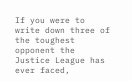If you were to write down three of the toughest opponent the Justice League has ever faced,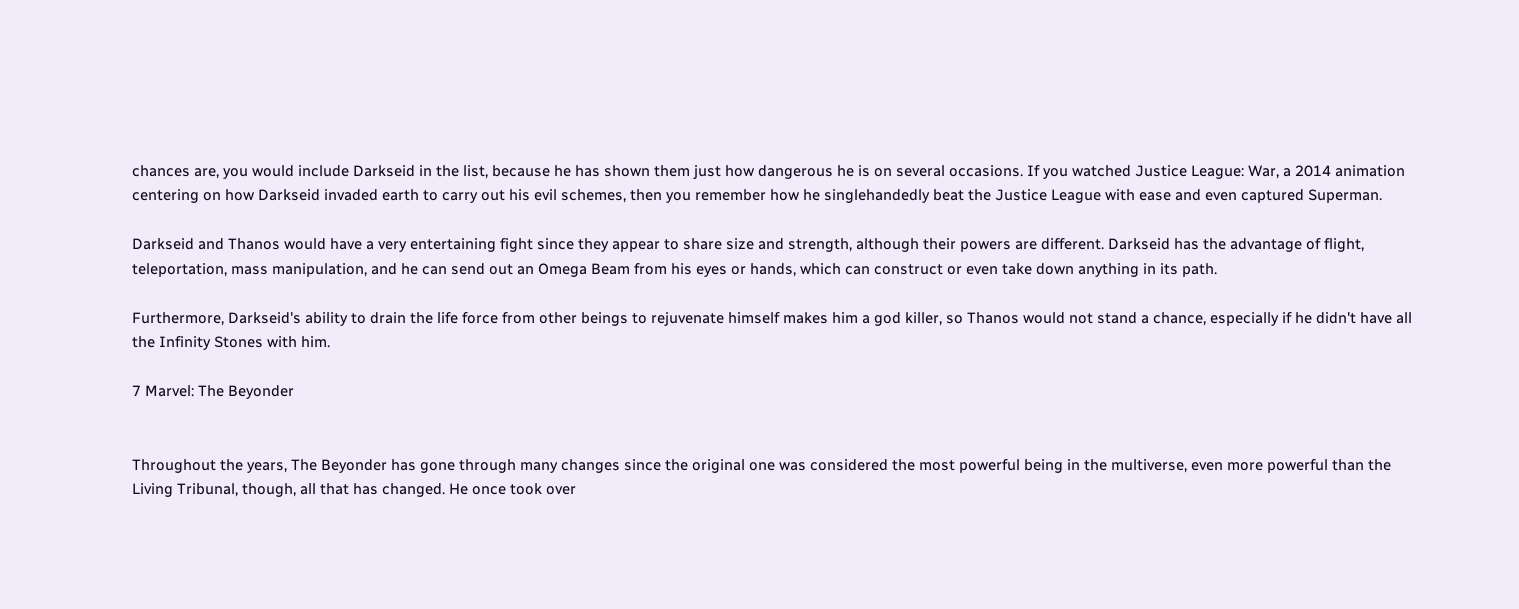chances are, you would include Darkseid in the list, because he has shown them just how dangerous he is on several occasions. If you watched Justice League: War, a 2014 animation centering on how Darkseid invaded earth to carry out his evil schemes, then you remember how he singlehandedly beat the Justice League with ease and even captured Superman.

Darkseid and Thanos would have a very entertaining fight since they appear to share size and strength, although their powers are different. Darkseid has the advantage of flight, teleportation, mass manipulation, and he can send out an Omega Beam from his eyes or hands, which can construct or even take down anything in its path.

Furthermore, Darkseid's ability to drain the life force from other beings to rejuvenate himself makes him a god killer, so Thanos would not stand a chance, especially if he didn't have all the Infinity Stones with him.

7 Marvel: The Beyonder


Throughout the years, The Beyonder has gone through many changes since the original one was considered the most powerful being in the multiverse, even more powerful than the Living Tribunal, though, all that has changed. He once took over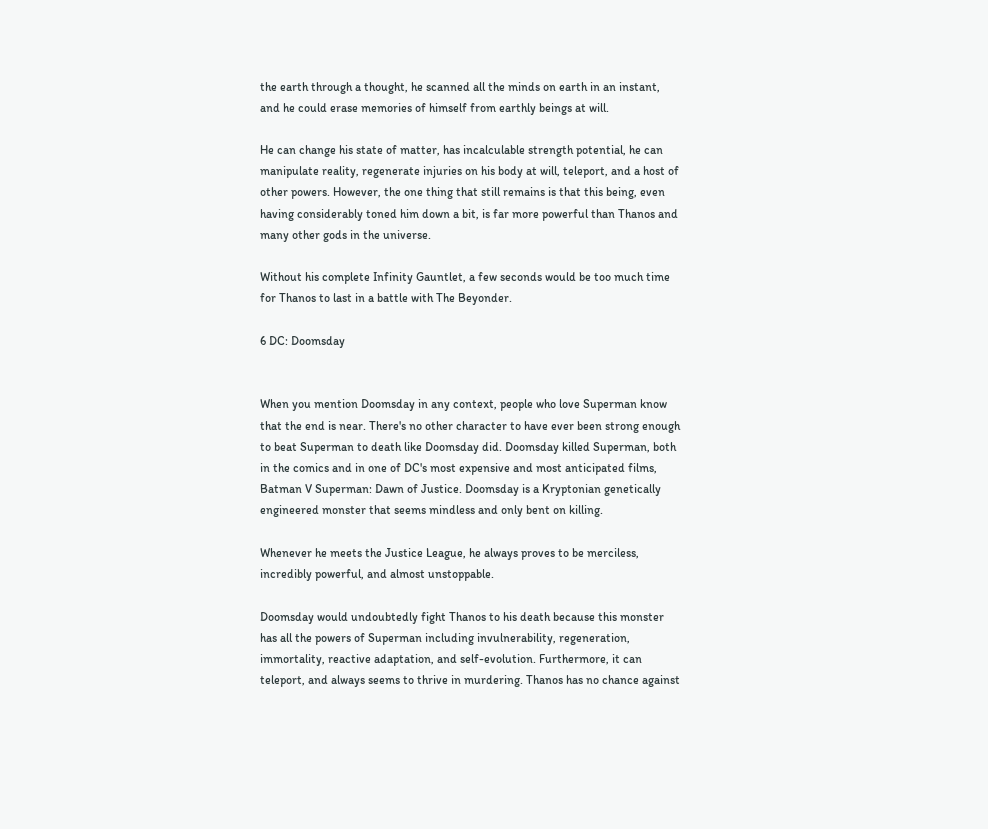the earth through a thought, he scanned all the minds on earth in an instant, and he could erase memories of himself from earthly beings at will.

He can change his state of matter, has incalculable strength potential, he can manipulate reality, regenerate injuries on his body at will, teleport, and a host of other powers. However, the one thing that still remains is that this being, even having considerably toned him down a bit, is far more powerful than Thanos and many other gods in the universe.

Without his complete Infinity Gauntlet, a few seconds would be too much time for Thanos to last in a battle with The Beyonder.

6 DC: Doomsday


When you mention Doomsday in any context, people who love Superman know that the end is near. There's no other character to have ever been strong enough to beat Superman to death like Doomsday did. Doomsday killed Superman, both in the comics and in one of DC's most expensive and most anticipated films, Batman V Superman: Dawn of Justice. Doomsday is a Kryptonian genetically engineered monster that seems mindless and only bent on killing.

Whenever he meets the Justice League, he always proves to be merciless, incredibly powerful, and almost unstoppable.

Doomsday would undoubtedly fight Thanos to his death because this monster has all the powers of Superman including invulnerability, regeneration, immortality, reactive adaptation, and self-evolution. Furthermore, it can teleport, and always seems to thrive in murdering. Thanos has no chance against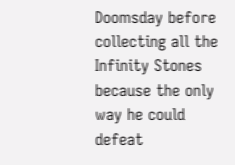Doomsday before collecting all the Infinity Stones because the only way he could defeat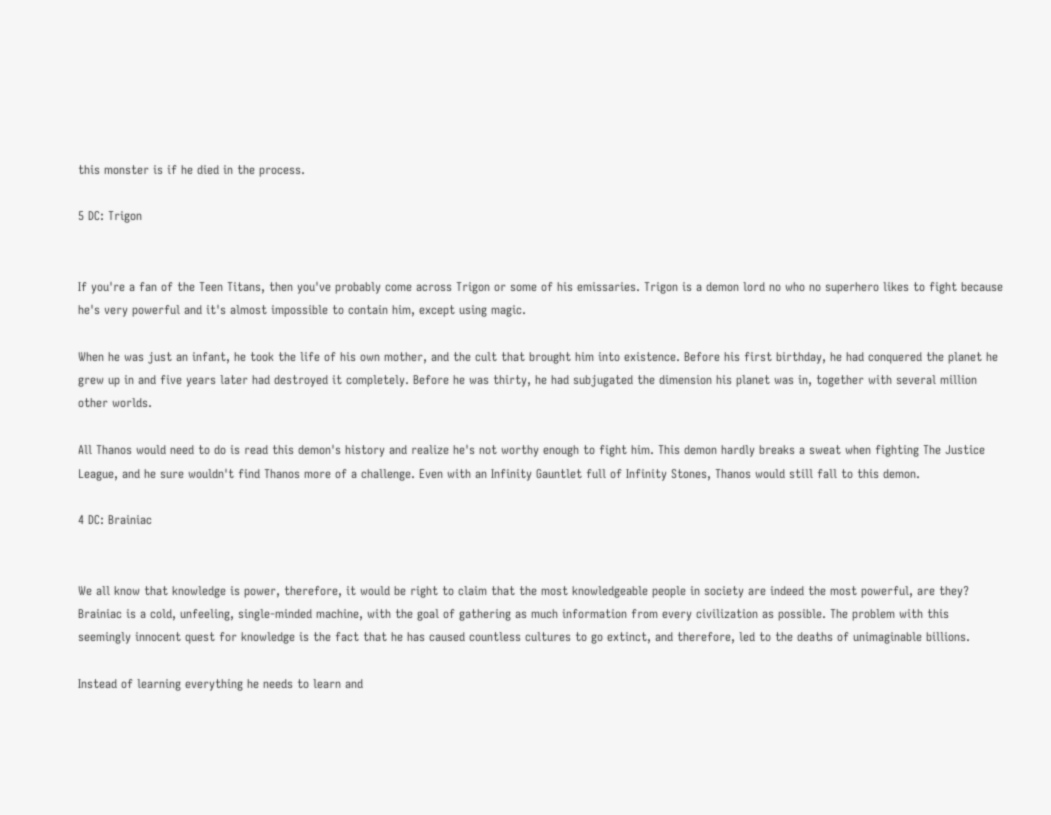this monster is if he died in the process.

5 DC: Trigon


If you're a fan of the Teen Titans, then you've probably come across Trigon or some of his emissaries. Trigon is a demon lord no who no superhero likes to fight because he's very powerful and it's almost impossible to contain him, except using magic.

When he was just an infant, he took the life of his own mother, and the cult that brought him into existence. Before his first birthday, he had conquered the planet he grew up in and five years later had destroyed it completely. Before he was thirty, he had subjugated the dimension his planet was in, together with several million other worlds.

All Thanos would need to do is read this demon's history and realize he's not worthy enough to fight him. This demon hardly breaks a sweat when fighting The Justice League, and he sure wouldn't find Thanos more of a challenge. Even with an Infinity Gauntlet full of Infinity Stones, Thanos would still fall to this demon.

4 DC: Brainiac


We all know that knowledge is power, therefore, it would be right to claim that the most knowledgeable people in society are indeed the most powerful, are they? Brainiac is a cold, unfeeling, single-minded machine, with the goal of gathering as much information from every civilization as possible. The problem with this seemingly innocent quest for knowledge is the fact that he has caused countless cultures to go extinct, and therefore, led to the deaths of unimaginable billions.

Instead of learning everything he needs to learn and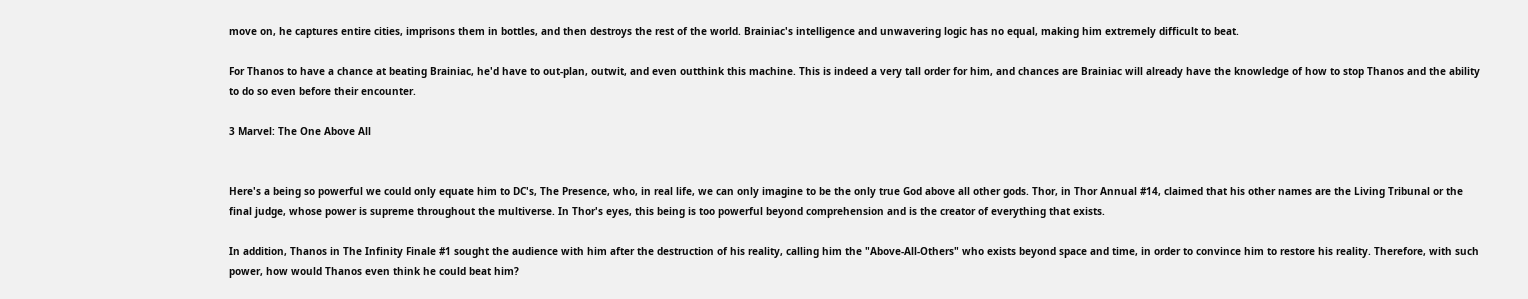move on, he captures entire cities, imprisons them in bottles, and then destroys the rest of the world. Brainiac's intelligence and unwavering logic has no equal, making him extremely difficult to beat.

For Thanos to have a chance at beating Brainiac, he'd have to out-plan, outwit, and even outthink this machine. This is indeed a very tall order for him, and chances are Brainiac will already have the knowledge of how to stop Thanos and the ability to do so even before their encounter.

3 Marvel: The One Above All


Here's a being so powerful we could only equate him to DC's, The Presence, who, in real life, we can only imagine to be the only true God above all other gods. Thor, in Thor Annual #14, claimed that his other names are the Living Tribunal or the final judge, whose power is supreme throughout the multiverse. In Thor's eyes, this being is too powerful beyond comprehension and is the creator of everything that exists.

In addition, Thanos in The Infinity Finale #1 sought the audience with him after the destruction of his reality, calling him the "Above-All-Others" who exists beyond space and time, in order to convince him to restore his reality. Therefore, with such power, how would Thanos even think he could beat him?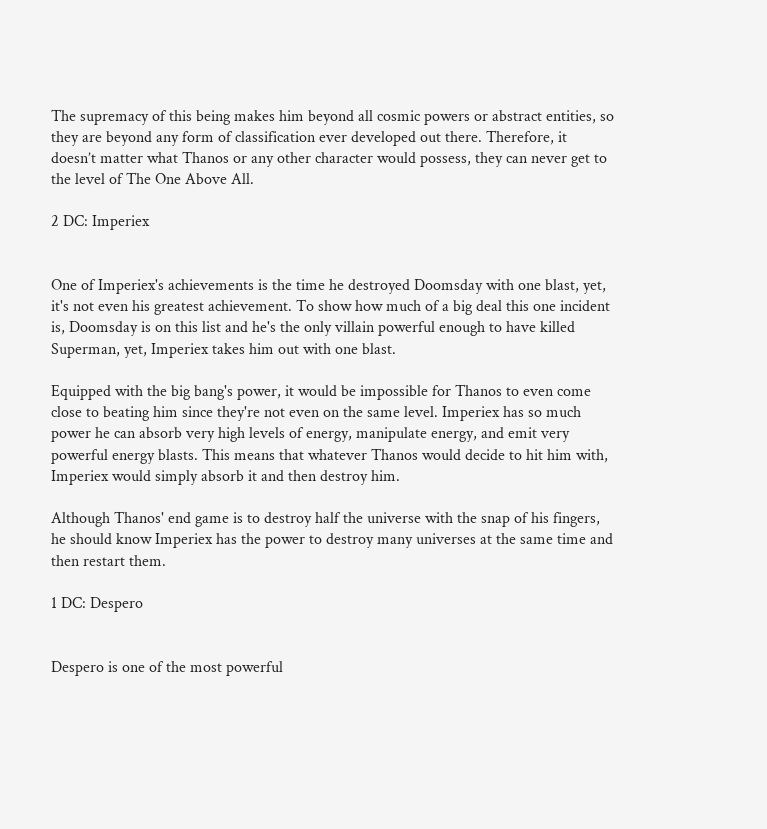The supremacy of this being makes him beyond all cosmic powers or abstract entities, so they are beyond any form of classification ever developed out there. Therefore, it doesn’t matter what Thanos or any other character would possess, they can never get to the level of The One Above All.

2 DC: Imperiex


One of Imperiex's achievements is the time he destroyed Doomsday with one blast, yet, it's not even his greatest achievement. To show how much of a big deal this one incident is, Doomsday is on this list and he's the only villain powerful enough to have killed Superman, yet, Imperiex takes him out with one blast.

Equipped with the big bang's power, it would be impossible for Thanos to even come close to beating him since they're not even on the same level. Imperiex has so much power he can absorb very high levels of energy, manipulate energy, and emit very powerful energy blasts. This means that whatever Thanos would decide to hit him with, Imperiex would simply absorb it and then destroy him.

Although Thanos' end game is to destroy half the universe with the snap of his fingers, he should know Imperiex has the power to destroy many universes at the same time and then restart them.

1 DC: Despero


Despero is one of the most powerful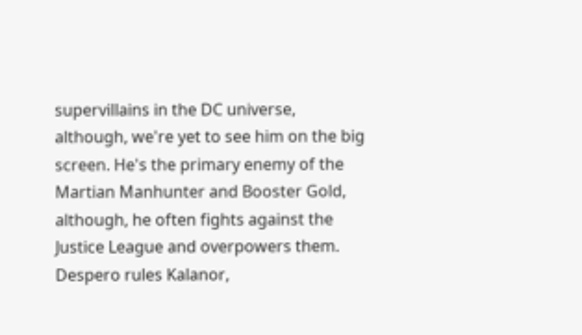supervillains in the DC universe, although, we're yet to see him on the big screen. He's the primary enemy of the Martian Manhunter and Booster Gold, although, he often fights against the Justice League and overpowers them. Despero rules Kalanor,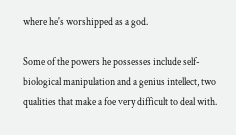where he's worshipped as a god.

Some of the powers he possesses include self-biological manipulation and a genius intellect, two qualities that make a foe very difficult to deal with.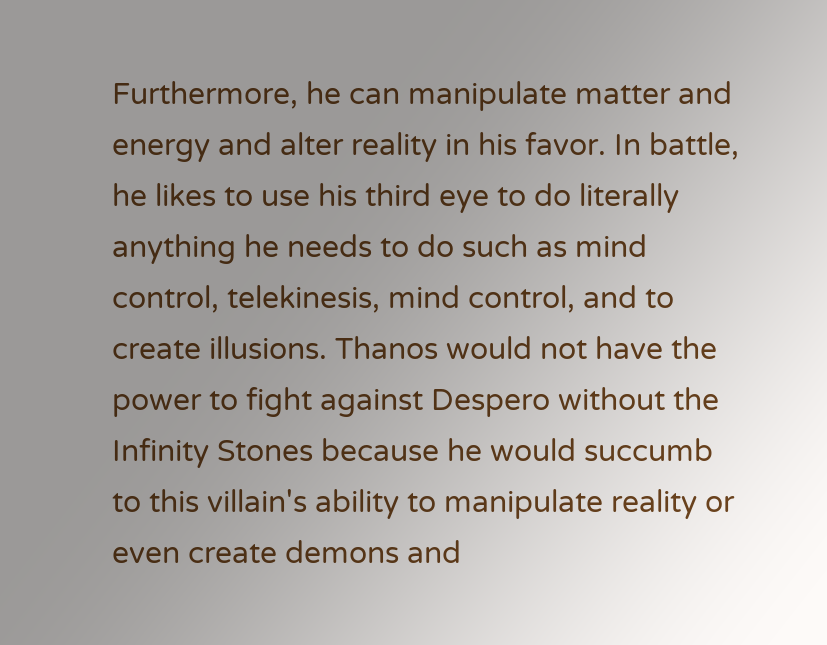Furthermore, he can manipulate matter and energy and alter reality in his favor. In battle, he likes to use his third eye to do literally anything he needs to do such as mind control, telekinesis, mind control, and to create illusions. Thanos would not have the power to fight against Despero without the Infinity Stones because he would succumb to this villain's ability to manipulate reality or even create demons and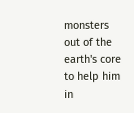monsters out of the earth's core to help him in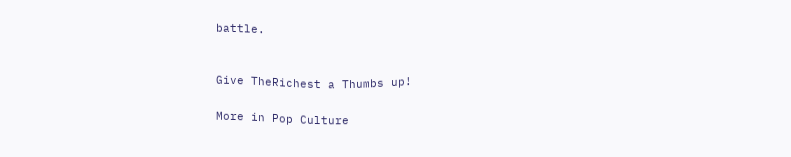battle.


Give TheRichest a Thumbs up!

More in Pop Culture